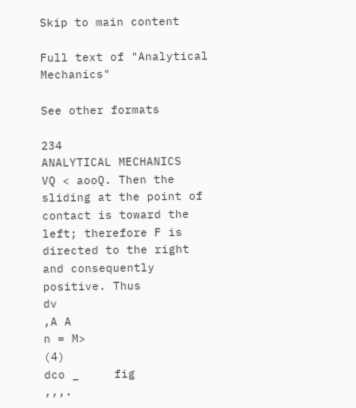Skip to main content

Full text of "Analytical Mechanics"

See other formats

234                      ANALYTICAL MECHANICS
VQ < aooQ. Then the sliding at the point of contact is toward the left; therefore F is directed to the right and consequently positive. Thus
dv                                                       ,A A
n = M>                                         (4)
dco _     fig                                                          ,,,.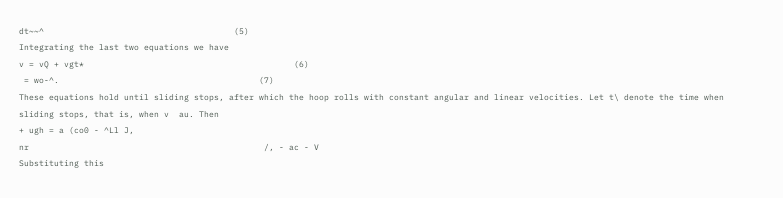dt~~^                                      (5)
Integrating the last two equations we have
v = vQ + vgt*                                          (6)
 = wo-^.                                        (7)
These equations hold until sliding stops, after which the hoop rolls with constant angular and linear velocities. Let t\ denote the time when sliding stops, that is, when v  au. Then
+ ugh = a (co0 - ^Ll J,
nr                                               /, - ac - V
Substituting this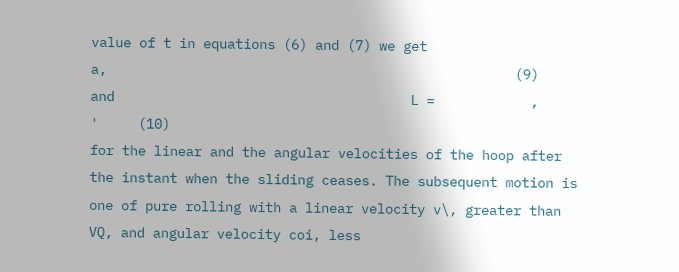value of t in equations (6) and (7) we get
a,                                                   (9)
and                                     L =            ,                                  '     (10)
for the linear and the angular velocities of the hoop after the instant when the sliding ceases. The subsequent motion is one of pure rolling with a linear velocity v\, greater than VQ, and angular velocity coi, less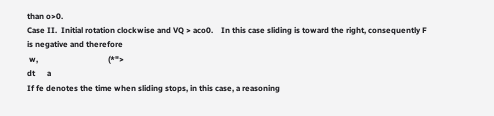than o>0.
Case II.  Initial rotation clockwise and VQ > aco0.    In this case sliding is toward the right, consequently F is negative and therefore
 w,                                   (*">
dt      a
If fe denotes the time when sliding stops, in this case, a reasoning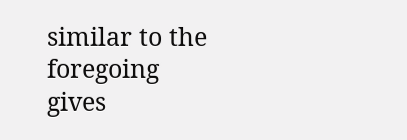similar to the foregoing gives